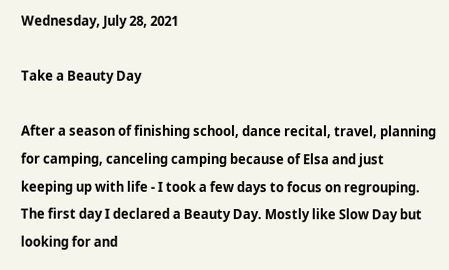Wednesday, July 28, 2021

Take a Beauty Day

After a season of finishing school, dance recital, travel, planning for camping, canceling camping because of Elsa and just keeping up with life - I took a few days to focus on regrouping. The first day I declared a Beauty Day. Mostly like Slow Day but looking for and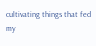cultivating things that fed my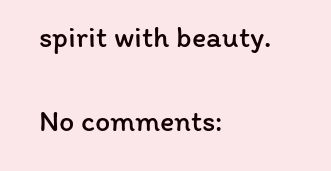spirit with beauty.

No comments: